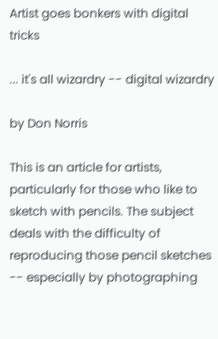Artist goes bonkers with digital tricks

... it's all wizardry -- digital wizardry

by Don Norris

This is an article for artists, particularly for those who like to sketch with pencils. The subject deals with the difficulty of reproducing those pencil sketches -- especially by photographing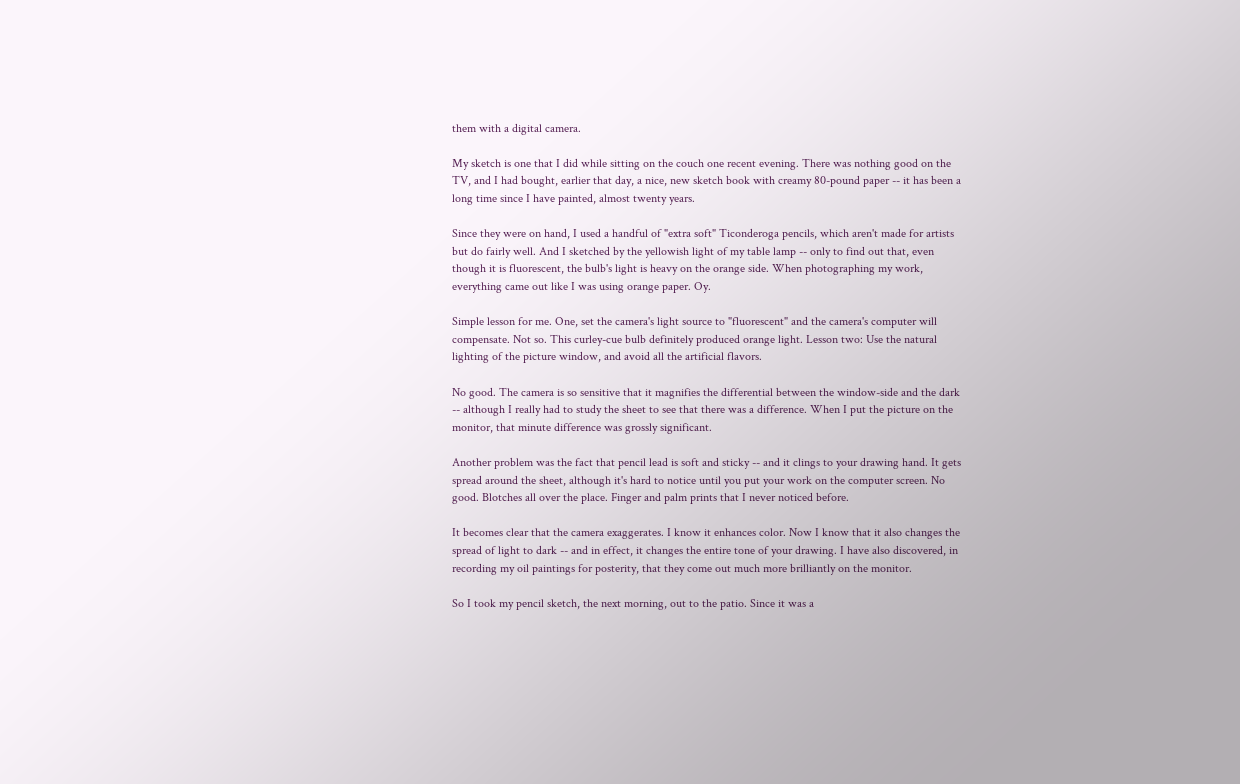them with a digital camera.

My sketch is one that I did while sitting on the couch one recent evening. There was nothing good on the TV, and I had bought, earlier that day, a nice, new sketch book with creamy 80-pound paper -- it has been a long time since I have painted, almost twenty years.

Since they were on hand, I used a handful of "extra soft" Ticonderoga pencils, which aren't made for artists but do fairly well. And I sketched by the yellowish light of my table lamp -- only to find out that, even though it is fluorescent, the bulb's light is heavy on the orange side. When photographing my work, everything came out like I was using orange paper. Oy.

Simple lesson for me. One, set the camera's light source to "fluorescent" and the camera's computer will compensate. Not so. This curley-cue bulb definitely produced orange light. Lesson two: Use the natural lighting of the picture window, and avoid all the artificial flavors.

No good. The camera is so sensitive that it magnifies the differential between the window-side and the dark -- although I really had to study the sheet to see that there was a difference. When I put the picture on the monitor, that minute difference was grossly significant.

Another problem was the fact that pencil lead is soft and sticky -- and it clings to your drawing hand. It gets spread around the sheet, although it's hard to notice until you put your work on the computer screen. No good. Blotches all over the place. Finger and palm prints that I never noticed before.

It becomes clear that the camera exaggerates. I know it enhances color. Now I know that it also changes the spread of light to dark -- and in effect, it changes the entire tone of your drawing. I have also discovered, in recording my oil paintings for posterity, that they come out much more brilliantly on the monitor.

So I took my pencil sketch, the next morning, out to the patio. Since it was a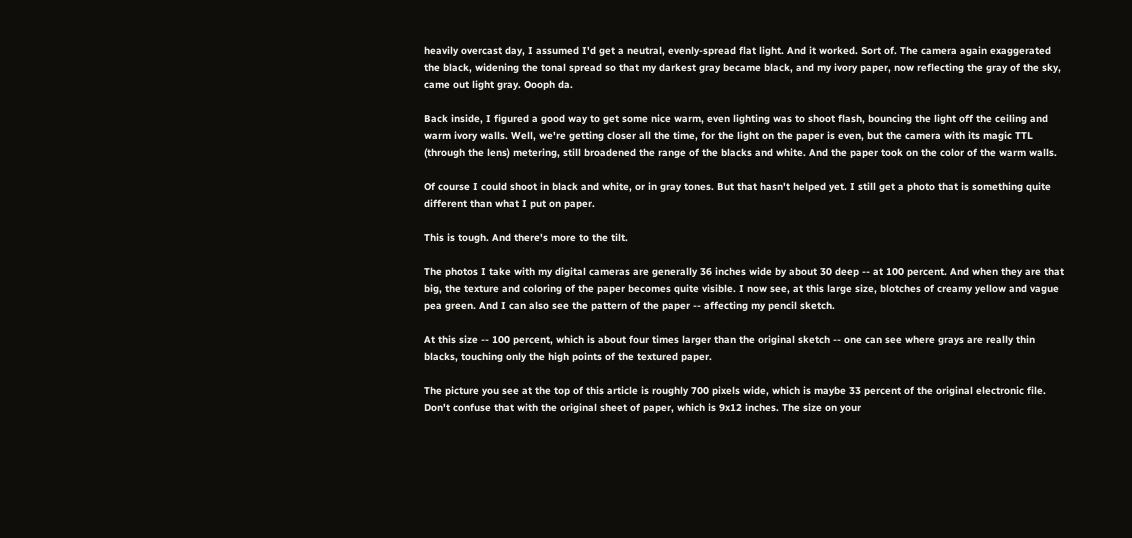heavily overcast day, I assumed I'd get a neutral, evenly-spread flat light. And it worked. Sort of. The camera again exaggerated the black, widening the tonal spread so that my darkest gray became black, and my ivory paper, now reflecting the gray of the sky, came out light gray. Oooph da.

Back inside, I figured a good way to get some nice warm, even lighting was to shoot flash, bouncing the light off the ceiling and warm ivory walls. Well, we're getting closer all the time, for the light on the paper is even, but the camera with its magic TTL (through the lens) metering, still broadened the range of the blacks and white. And the paper took on the color of the warm walls.

Of course I could shoot in black and white, or in gray tones. But that hasn't helped yet. I still get a photo that is something quite different than what I put on paper.

This is tough. And there's more to the tilt.

The photos I take with my digital cameras are generally 36 inches wide by about 30 deep -- at 100 percent. And when they are that big, the texture and coloring of the paper becomes quite visible. I now see, at this large size, blotches of creamy yellow and vague pea green. And I can also see the pattern of the paper -- affecting my pencil sketch.

At this size -- 100 percent, which is about four times larger than the original sketch -- one can see where grays are really thin blacks, touching only the high points of the textured paper.

The picture you see at the top of this article is roughly 700 pixels wide, which is maybe 33 percent of the original electronic file. Don't confuse that with the original sheet of paper, which is 9x12 inches. The size on your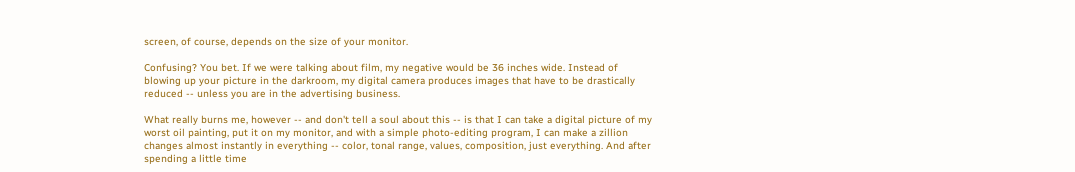screen, of course, depends on the size of your monitor.

Confusing? You bet. If we were talking about film, my negative would be 36 inches wide. Instead of blowing up your picture in the darkroom, my digital camera produces images that have to be drastically reduced -- unless you are in the advertising business.

What really burns me, however -- and don't tell a soul about this -- is that I can take a digital picture of my worst oil painting, put it on my monitor, and with a simple photo-editing program, I can make a zillion changes almost instantly in everything -- color, tonal range, values, composition, just everything. And after spending a little time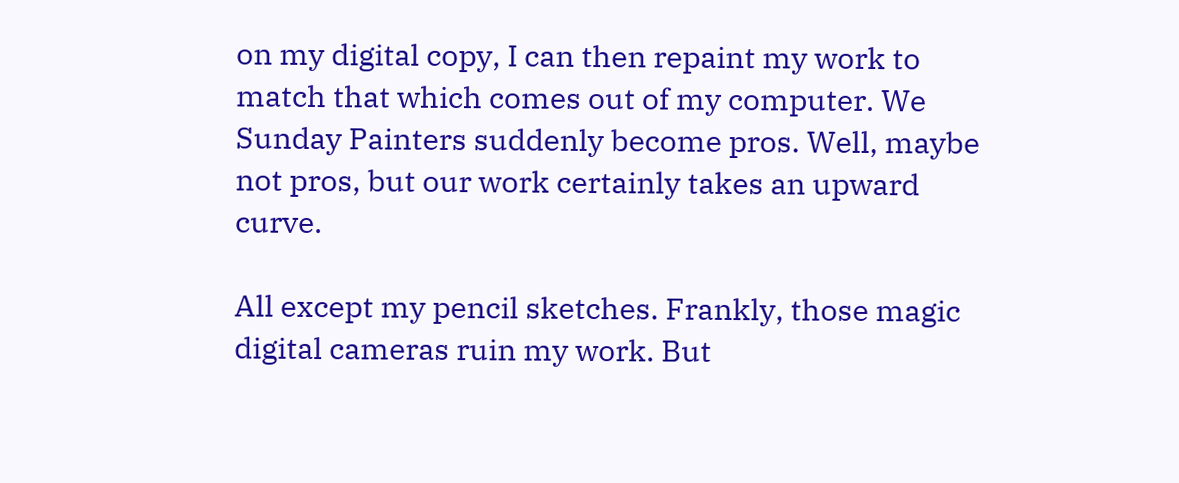on my digital copy, I can then repaint my work to match that which comes out of my computer. We Sunday Painters suddenly become pros. Well, maybe not pros, but our work certainly takes an upward curve.

All except my pencil sketches. Frankly, those magic digital cameras ruin my work. But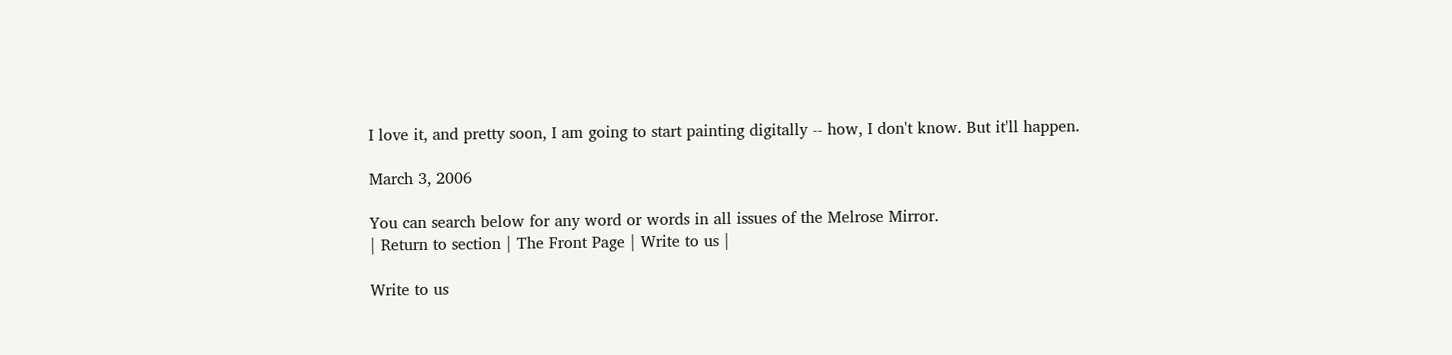I love it, and pretty soon, I am going to start painting digitally -- how, I don't know. But it'll happen.

March 3, 2006

You can search below for any word or words in all issues of the Melrose Mirror.
| Return to section | The Front Page | Write to us |

Write to us